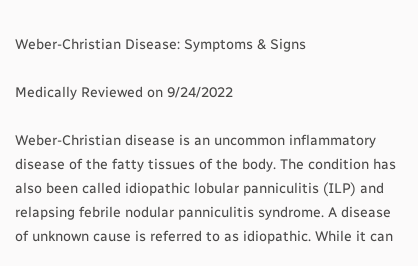Weber-Christian Disease: Symptoms & Signs

Medically Reviewed on 9/24/2022

Weber-Christian disease is an uncommon inflammatory disease of the fatty tissues of the body. The condition has also been called idiopathic lobular panniculitis (ILP) and relapsing febrile nodular panniculitis syndrome. A disease of unknown cause is referred to as idiopathic. While it can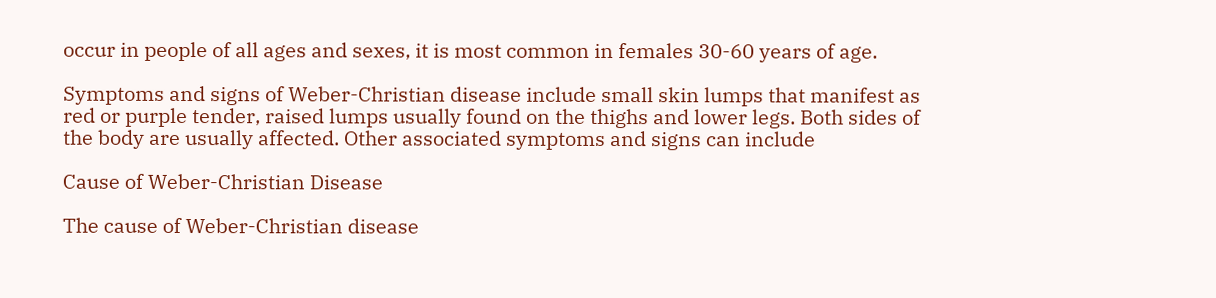occur in people of all ages and sexes, it is most common in females 30-60 years of age.

Symptoms and signs of Weber-Christian disease include small skin lumps that manifest as red or purple tender, raised lumps usually found on the thighs and lower legs. Both sides of the body are usually affected. Other associated symptoms and signs can include

Cause of Weber-Christian Disease

The cause of Weber-Christian disease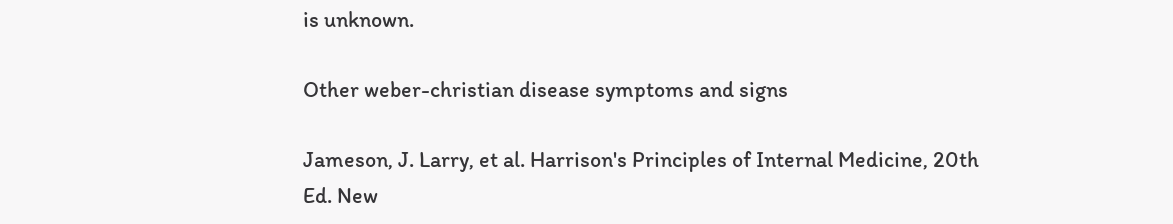is unknown.

Other weber-christian disease symptoms and signs

Jameson, J. Larry, et al. Harrison's Principles of Internal Medicine, 20th Ed. New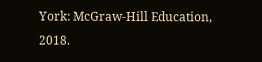York: McGraw-Hill Education, 2018.